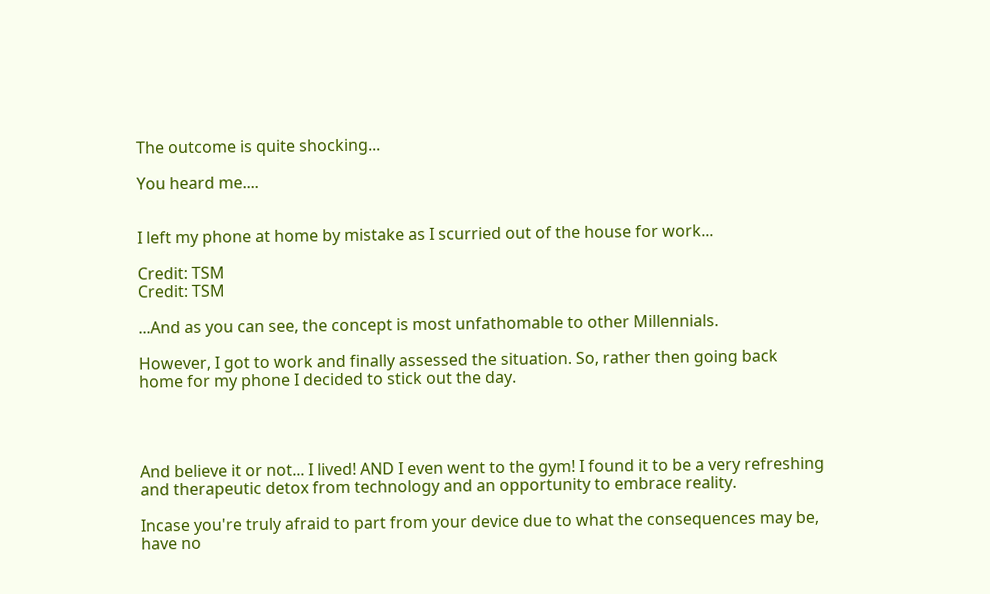The outcome is quite shocking...

You heard me....


I left my phone at home by mistake as I scurried out of the house for work...

Credit: TSM
Credit: TSM

...And as you can see, the concept is most unfathomable to other Millennials.

However, I got to work and finally assessed the situation. So, rather then going back home for my phone I decided to stick out the day.




And believe it or not... I lived! AND I even went to the gym! I found it to be a very refreshing and therapeutic detox from technology and an opportunity to embrace reality.

Incase you're truly afraid to part from your device due to what the consequences may be, have no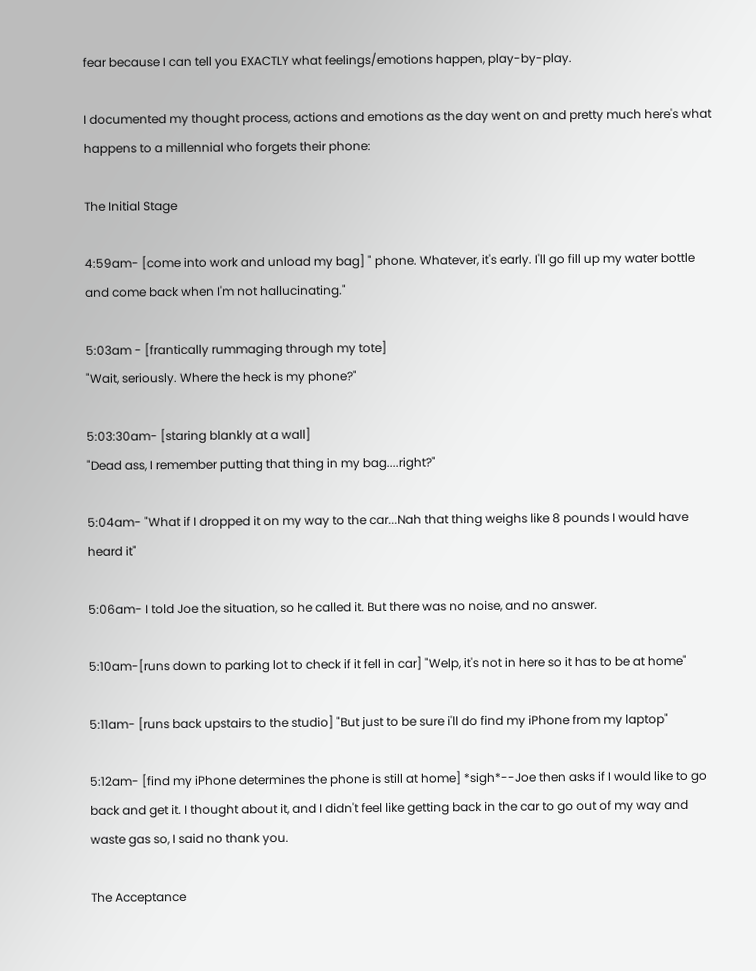fear because I can tell you EXACTLY what feelings/emotions happen, play-by-play.

I documented my thought process, actions and emotions as the day went on and pretty much here's what happens to a millennial who forgets their phone:

The Initial Stage

4:59am- [come into work and unload my bag] " phone. Whatever, it's early. I'll go fill up my water bottle and come back when I'm not hallucinating."

5:03am - [frantically rummaging through my tote]
"Wait, seriously. Where the heck is my phone?"

5:03:30am- [staring blankly at a wall]
"Dead ass, I remember putting that thing in my bag....right?"

5:04am- "What if I dropped it on my way to the car...Nah that thing weighs like 8 pounds I would have heard it"

5:06am- I told Joe the situation, so he called it. But there was no noise, and no answer.

5:10am-[runs down to parking lot to check if it fell in car] "Welp, it's not in here so it has to be at home"

5:11am- [runs back upstairs to the studio] "But just to be sure i'll do find my iPhone from my laptop"

5:12am- [find my iPhone determines the phone is still at home] *sigh*--Joe then asks if I would like to go back and get it. I thought about it, and I didn't feel like getting back in the car to go out of my way and waste gas so, I said no thank you.

The Acceptance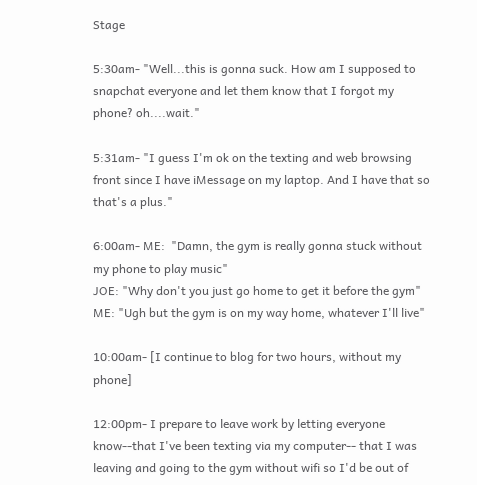Stage

5:30am- "Well...this is gonna suck. How am I supposed to snapchat everyone and let them know that I forgot my phone? oh....wait."

5:31am- "I guess I'm ok on the texting and web browsing front since I have iMessage on my laptop. And I have that so that's a plus."

6:00am- ME:  "Damn, the gym is really gonna stuck without my phone to play music"
JOE: "Why don't you just go home to get it before the gym"
ME: "Ugh but the gym is on my way home, whatever I'll live"

10:00am- [I continue to blog for two hours, without my phone]

12:00pm- I prepare to leave work by letting everyone know--that I've been texting via my computer-- that I was leaving and going to the gym without wifi so I'd be out of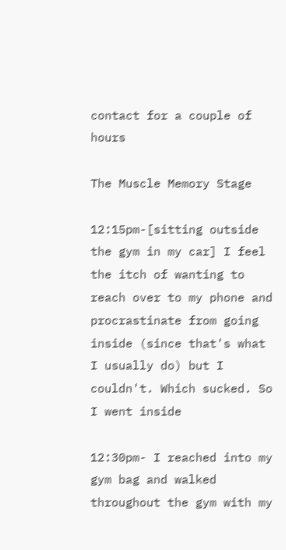contact for a couple of hours

The Muscle Memory Stage

12:15pm-[sitting outside the gym in my car] I feel the itch of wanting to reach over to my phone and procrastinate from going inside (since that's what I usually do) but I couldn't. Which sucked. So I went inside

12:30pm- I reached into my gym bag and walked throughout the gym with my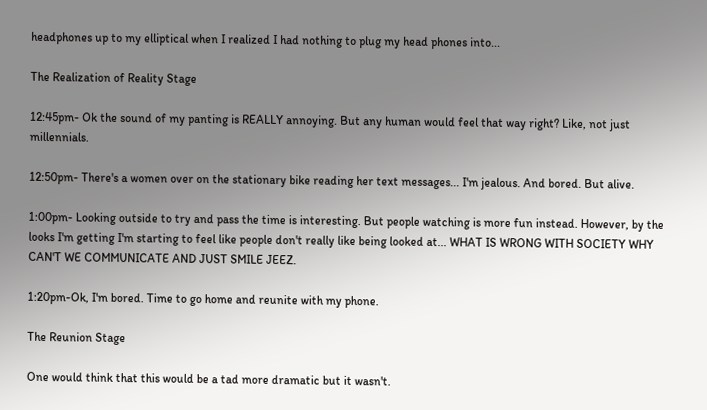headphones up to my elliptical when I realized I had nothing to plug my head phones into...

The Realization of Reality Stage

12:45pm- Ok the sound of my panting is REALLY annoying. But any human would feel that way right? Like, not just millennials.

12:50pm- There's a women over on the stationary bike reading her text messages... I'm jealous. And bored. But alive.

1:00pm- Looking outside to try and pass the time is interesting. But people watching is more fun instead. However, by the looks I'm getting I'm starting to feel like people don't really like being looked at... WHAT IS WRONG WITH SOCIETY WHY CAN'T WE COMMUNICATE AND JUST SMILE JEEZ.

1:20pm-Ok, I'm bored. Time to go home and reunite with my phone.

The Reunion Stage

One would think that this would be a tad more dramatic but it wasn't.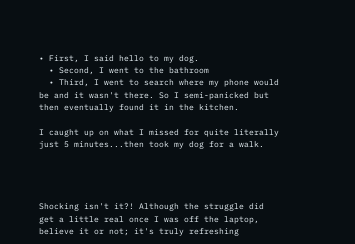• First, I said hello to my dog.
  • Second, I went to the bathroom
  • Third, I went to search where my phone would be and it wasn't there. So I semi-panicked but then eventually found it in the kitchen.

I caught up on what I missed for quite literally just 5 minutes...then took my dog for a walk.




Shocking isn't it?! Although the struggle did get a little real once I was off the laptop, believe it or not; it's truly refreshing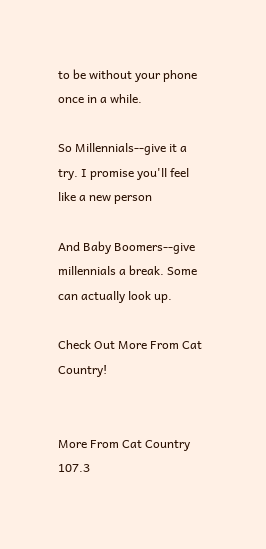to be without your phone once in a while.

So Millennials--give it a try. I promise you'll feel like a new person

And Baby Boomers--give millennials a break. Some can actually look up.

Check Out More From Cat Country!


More From Cat Country 107.3